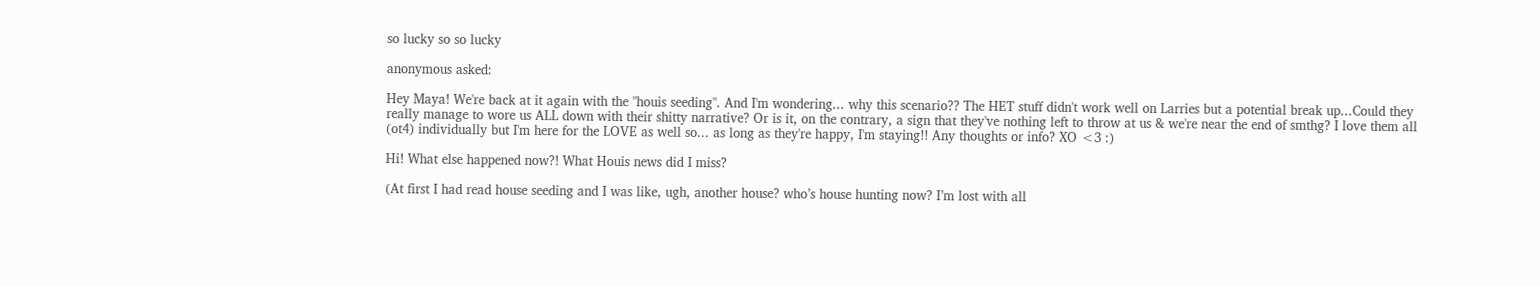so lucky so so lucky

anonymous asked:

Hey Maya! We're back at it again with the "houis seeding". And I'm wondering... why this scenario?? The HET stuff didn't work well on Larries but a potential break up...Could they really manage to wore us ALL down with their shitty narrative? Or is it, on the contrary, a sign that they've nothing left to throw at us & we're near the end of smthg? I love them all (ot4) individually but I'm here for the LOVE as well so... as long as they're happy, I'm staying!! Any thoughts or info? XO <3 :)

Hi! What else happened now?! What Houis news did I miss?

(At first I had read house seeding and I was like, ugh, another house? who’s house hunting now? I’m lost with all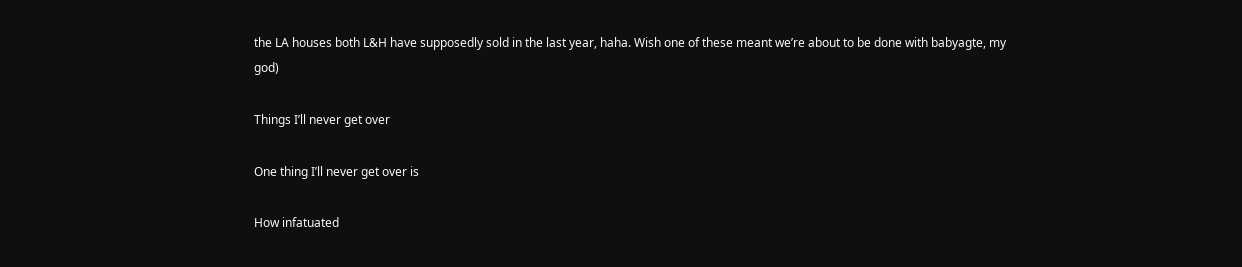the LA houses both L&H have supposedly sold in the last year, haha. Wish one of these meant we’re about to be done with babyagte, my god)

Things I’ll never get over

One thing I’ll never get over is

How infatuated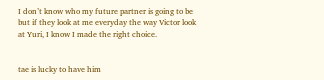I don’t know who my future partner is going to be but if they look at me everyday the way Victor look at Yuri, I know I made the right choice.


tae is lucky to have him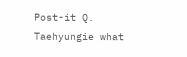Post-it Q. Taehyungie what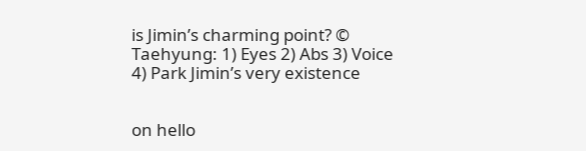is Jimin’s charming point? ©
Taehyung: 1) Eyes 2) Abs 3) Voice 4) Park Jimin’s very existence


on hello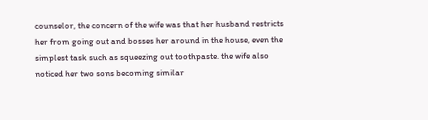counselor, the concern of the wife was that her husband restricts her from going out and bosses her around in the house, even the simplest task such as squeezing out toothpaste. the wife also noticed her two sons becoming similar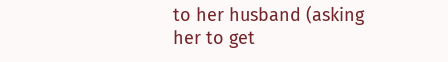to her husband (asking her to get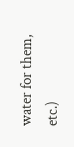water for them, etc.)